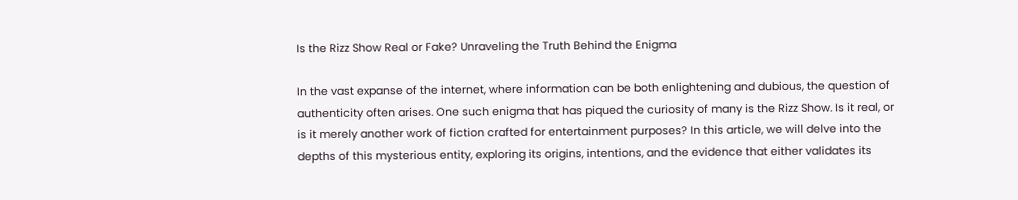Is the Rizz Show Real or Fake? Unraveling the Truth Behind the Enigma

In the vast expanse of the internet, where information can be both enlightening and dubious, the question of authenticity often arises. One such enigma that has piqued the curiosity of many is the Rizz Show. Is it real, or is it merely another work of fiction crafted for entertainment purposes? In this article, we will delve into the depths of this mysterious entity, exploring its origins, intentions, and the evidence that either validates its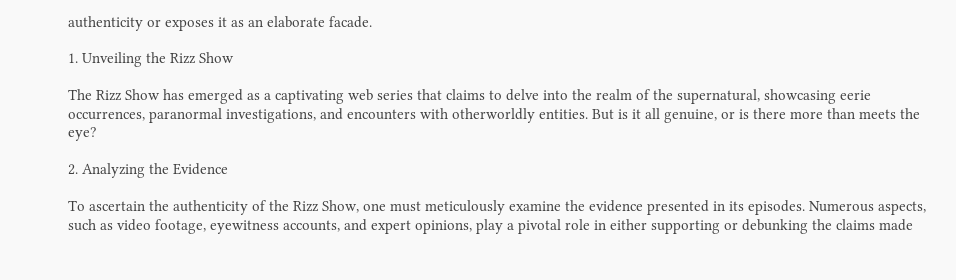authenticity or exposes it as an elaborate facade.

1. Unveiling the Rizz Show

The Rizz Show has emerged as a captivating web series that claims to delve into the realm of the supernatural, showcasing eerie occurrences, paranormal investigations, and encounters with otherworldly entities. But is it all genuine, or is there more than meets the eye?

2. Analyzing the Evidence

To ascertain the authenticity of the Rizz Show, one must meticulously examine the evidence presented in its episodes. Numerous aspects, such as video footage, eyewitness accounts, and expert opinions, play a pivotal role in either supporting or debunking the claims made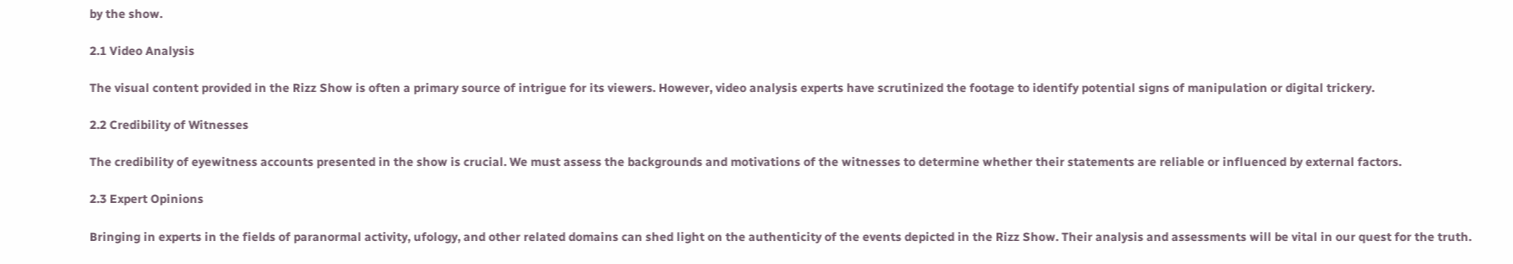by the show.

2.1 Video Analysis

The visual content provided in the Rizz Show is often a primary source of intrigue for its viewers. However, video analysis experts have scrutinized the footage to identify potential signs of manipulation or digital trickery.

2.2 Credibility of Witnesses

The credibility of eyewitness accounts presented in the show is crucial. We must assess the backgrounds and motivations of the witnesses to determine whether their statements are reliable or influenced by external factors.

2.3 Expert Opinions

Bringing in experts in the fields of paranormal activity, ufology, and other related domains can shed light on the authenticity of the events depicted in the Rizz Show. Their analysis and assessments will be vital in our quest for the truth.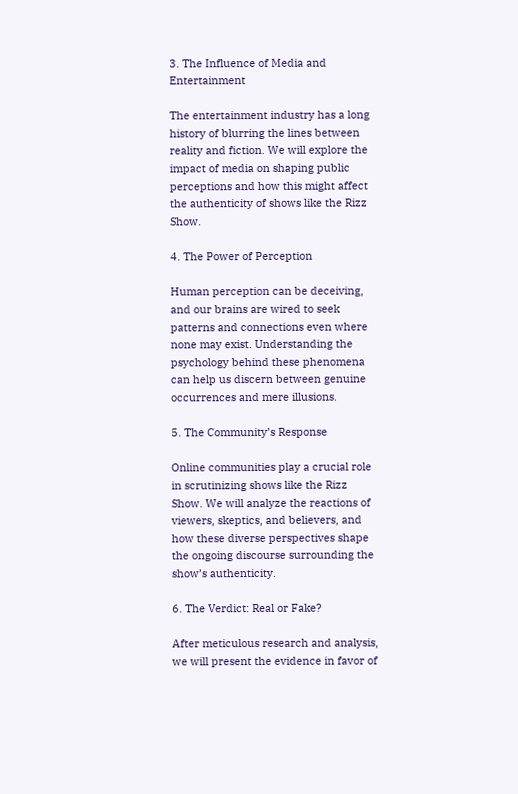3. The Influence of Media and Entertainment

The entertainment industry has a long history of blurring the lines between reality and fiction. We will explore the impact of media on shaping public perceptions and how this might affect the authenticity of shows like the Rizz Show.

4. The Power of Perception

Human perception can be deceiving, and our brains are wired to seek patterns and connections even where none may exist. Understanding the psychology behind these phenomena can help us discern between genuine occurrences and mere illusions.

5. The Community’s Response

Online communities play a crucial role in scrutinizing shows like the Rizz Show. We will analyze the reactions of viewers, skeptics, and believers, and how these diverse perspectives shape the ongoing discourse surrounding the show’s authenticity.

6. The Verdict: Real or Fake?

After meticulous research and analysis, we will present the evidence in favor of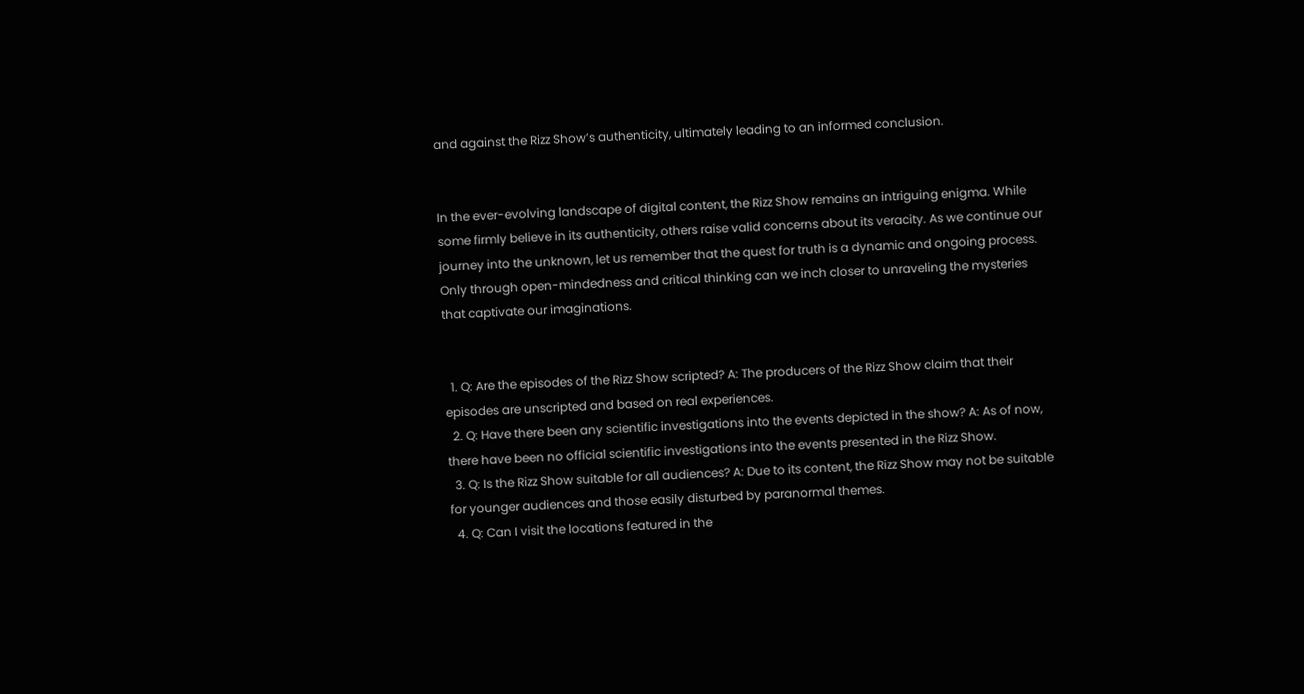and against the Rizz Show’s authenticity, ultimately leading to an informed conclusion.


In the ever-evolving landscape of digital content, the Rizz Show remains an intriguing enigma. While some firmly believe in its authenticity, others raise valid concerns about its veracity. As we continue our journey into the unknown, let us remember that the quest for truth is a dynamic and ongoing process. Only through open-mindedness and critical thinking can we inch closer to unraveling the mysteries that captivate our imaginations.


  1. Q: Are the episodes of the Rizz Show scripted? A: The producers of the Rizz Show claim that their episodes are unscripted and based on real experiences.
  2. Q: Have there been any scientific investigations into the events depicted in the show? A: As of now, there have been no official scientific investigations into the events presented in the Rizz Show.
  3. Q: Is the Rizz Show suitable for all audiences? A: Due to its content, the Rizz Show may not be suitable for younger audiences and those easily disturbed by paranormal themes.
  4. Q: Can I visit the locations featured in the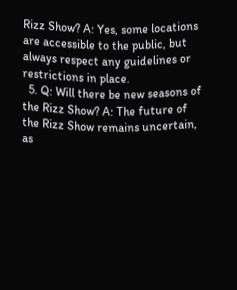Rizz Show? A: Yes, some locations are accessible to the public, but always respect any guidelines or restrictions in place.
  5. Q: Will there be new seasons of the Rizz Show? A: The future of the Rizz Show remains uncertain, as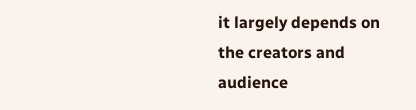it largely depends on the creators and audience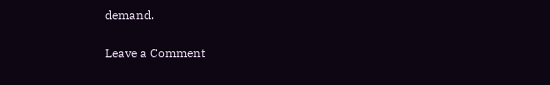demand.

Leave a Comment